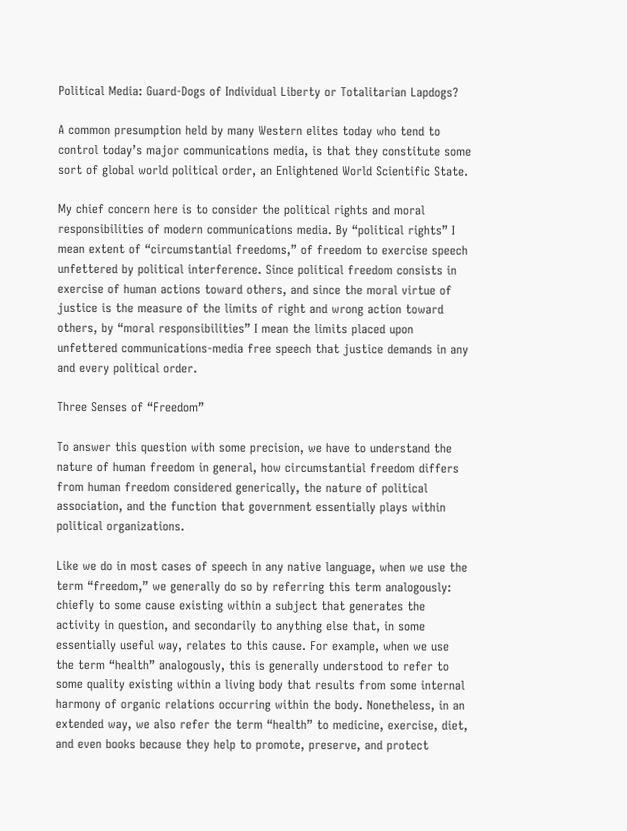Political Media: Guard-Dogs of Individual Liberty or Totalitarian Lapdogs?

A common presumption held by many Western elites today who tend to control today’s major communications media, is that they constitute some sort of global world political order, an Enlightened World Scientific State.

My chief concern here is to consider the political rights and moral responsibilities of modern communications media. By “political rights” I mean extent of “circumstantial freedoms,” of freedom to exercise speech unfettered by political interference. Since political freedom consists in exercise of human actions toward others, and since the moral virtue of justice is the measure of the limits of right and wrong action toward others, by “moral responsibilities” I mean the limits placed upon unfettered communications-media free speech that justice demands in any and every political order.

Three Senses of “Freedom”

To answer this question with some precision, we have to understand the nature of human freedom in general, how circumstantial freedom differs from human freedom considered generically, the nature of political association, and the function that government essentially plays within political organizations.

Like we do in most cases of speech in any native language, when we use the term “freedom,” we generally do so by referring this term analogously: chiefly to some cause existing within a subject that generates the activity in question, and secondarily to anything else that, in some essentially useful way, relates to this cause. For example, when we use the term “health” analogously, this is generally understood to refer to some quality existing within a living body that results from some internal harmony of organic relations occurring within the body. Nonetheless, in an extended way, we also refer the term “health” to medicine, exercise, diet, and even books because they help to promote, preserve, and protect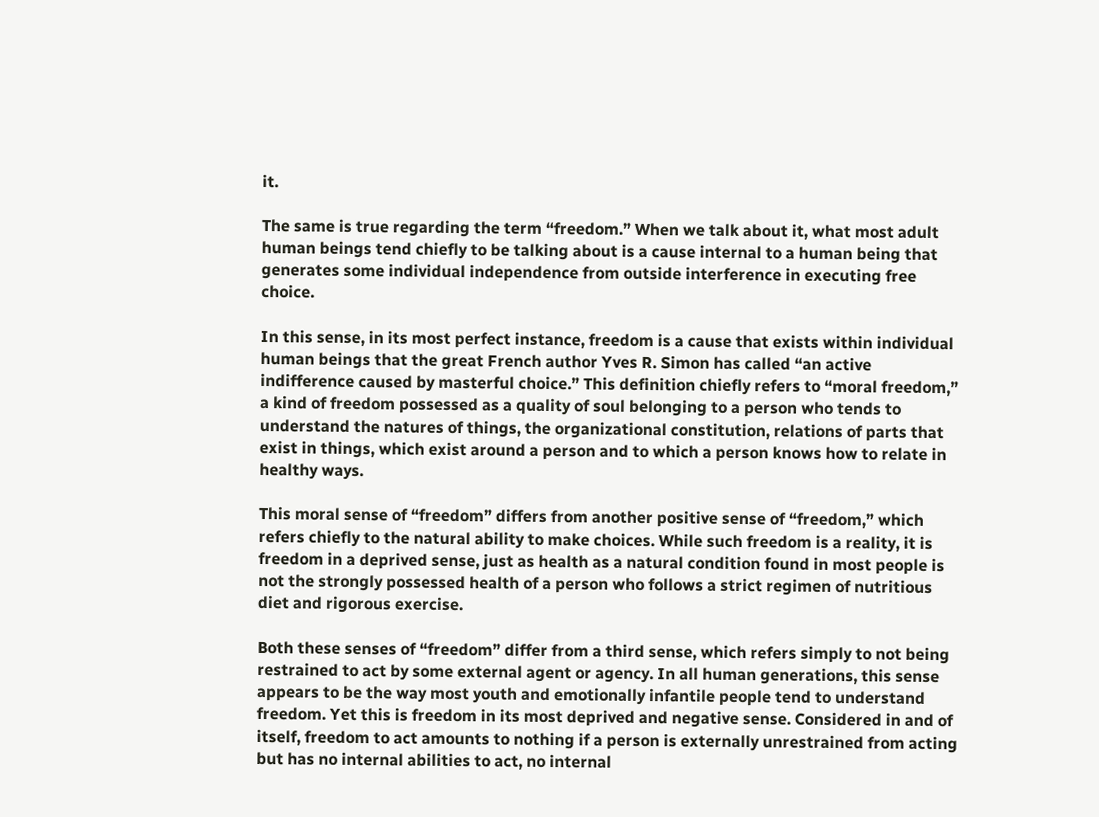it.

The same is true regarding the term “freedom.” When we talk about it, what most adult human beings tend chiefly to be talking about is a cause internal to a human being that generates some individual independence from outside interference in executing free choice.

In this sense, in its most perfect instance, freedom is a cause that exists within individual human beings that the great French author Yves R. Simon has called “an active indifference caused by masterful choice.” This definition chiefly refers to “moral freedom,” a kind of freedom possessed as a quality of soul belonging to a person who tends to understand the natures of things, the organizational constitution, relations of parts that exist in things, which exist around a person and to which a person knows how to relate in healthy ways.

This moral sense of “freedom” differs from another positive sense of “freedom,” which refers chiefly to the natural ability to make choices. While such freedom is a reality, it is freedom in a deprived sense, just as health as a natural condition found in most people is not the strongly possessed health of a person who follows a strict regimen of nutritious diet and rigorous exercise.

Both these senses of “freedom” differ from a third sense, which refers simply to not being restrained to act by some external agent or agency. In all human generations, this sense appears to be the way most youth and emotionally infantile people tend to understand freedom. Yet this is freedom in its most deprived and negative sense. Considered in and of itself, freedom to act amounts to nothing if a person is externally unrestrained from acting but has no internal abilities to act, no internal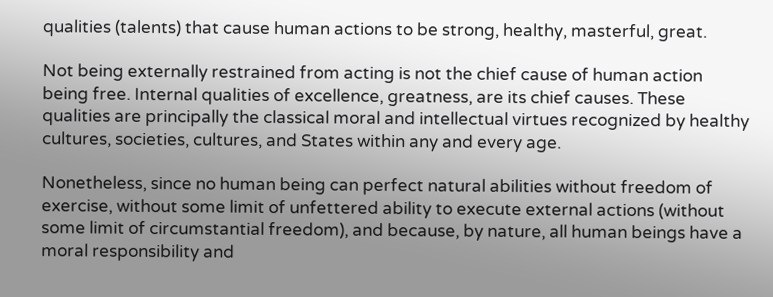qualities (talents) that cause human actions to be strong, healthy, masterful, great.

Not being externally restrained from acting is not the chief cause of human action being free. Internal qualities of excellence, greatness, are its chief causes. These qualities are principally the classical moral and intellectual virtues recognized by healthy cultures, societies, cultures, and States within any and every age.

Nonetheless, since no human being can perfect natural abilities without freedom of exercise, without some limit of unfettered ability to execute external actions (without some limit of circumstantial freedom), and because, by nature, all human beings have a moral responsibility and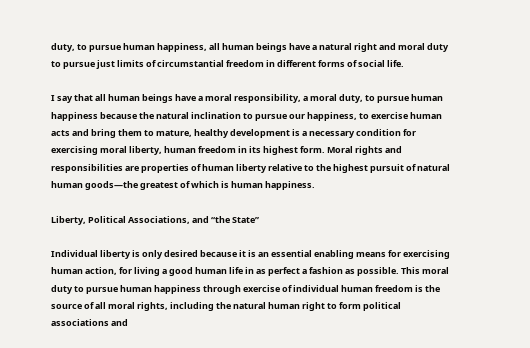duty, to pursue human happiness, all human beings have a natural right and moral duty to pursue just limits of circumstantial freedom in different forms of social life.

I say that all human beings have a moral responsibility, a moral duty, to pursue human happiness because the natural inclination to pursue our happiness, to exercise human acts and bring them to mature, healthy development is a necessary condition for exercising moral liberty, human freedom in its highest form. Moral rights and responsibilities are properties of human liberty relative to the highest pursuit of natural human goods—the greatest of which is human happiness.

Liberty, Political Associations, and “the State”

Individual liberty is only desired because it is an essential enabling means for exercising human action, for living a good human life in as perfect a fashion as possible. This moral duty to pursue human happiness through exercise of individual human freedom is the source of all moral rights, including the natural human right to form political associations and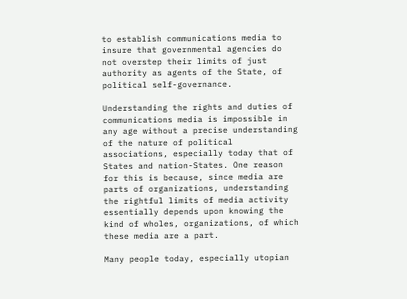to establish communications media to insure that governmental agencies do not overstep their limits of just authority as agents of the State, of political self-governance.

Understanding the rights and duties of communications media is impossible in any age without a precise understanding of the nature of political associations, especially today that of States and nation-States. One reason for this is because, since media are parts of organizations, understanding the rightful limits of media activity essentially depends upon knowing the kind of wholes, organizations, of which these media are a part.

Many people today, especially utopian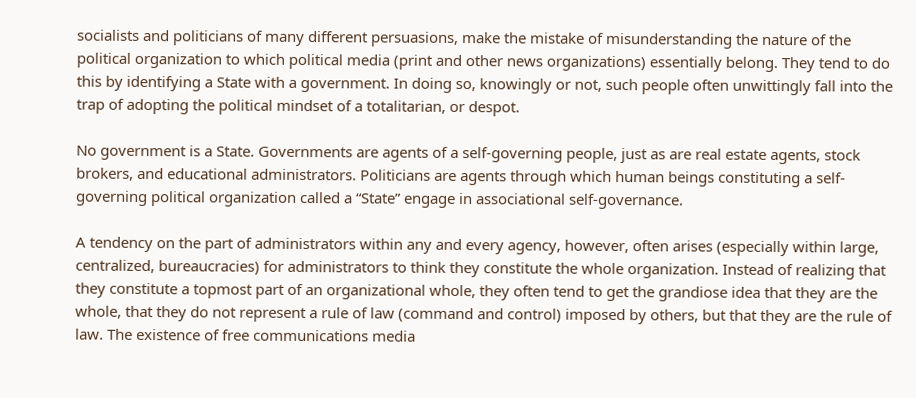socialists and politicians of many different persuasions, make the mistake of misunderstanding the nature of the political organization to which political media (print and other news organizations) essentially belong. They tend to do this by identifying a State with a government. In doing so, knowingly or not, such people often unwittingly fall into the trap of adopting the political mindset of a totalitarian, or despot.

No government is a State. Governments are agents of a self-governing people, just as are real estate agents, stock brokers, and educational administrators. Politicians are agents through which human beings constituting a self-governing political organization called a “State” engage in associational self-governance.

A tendency on the part of administrators within any and every agency, however, often arises (especially within large, centralized, bureaucracies) for administrators to think they constitute the whole organization. Instead of realizing that they constitute a topmost part of an organizational whole, they often tend to get the grandiose idea that they are the whole, that they do not represent a rule of law (command and control) imposed by others, but that they are the rule of law. The existence of free communications media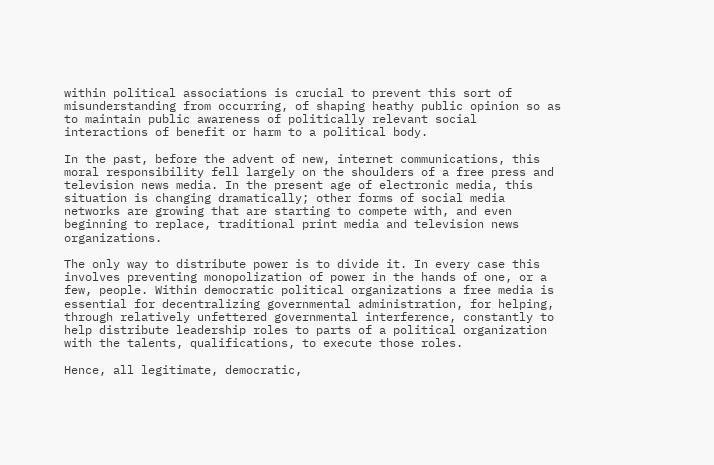within political associations is crucial to prevent this sort of misunderstanding from occurring, of shaping heathy public opinion so as to maintain public awareness of politically relevant social interactions of benefit or harm to a political body.

In the past, before the advent of new, internet communications, this moral responsibility fell largely on the shoulders of a free press and television news media. In the present age of electronic media, this situation is changing dramatically; other forms of social media networks are growing that are starting to compete with, and even beginning to replace, traditional print media and television news organizations.

The only way to distribute power is to divide it. In every case this involves preventing monopolization of power in the hands of one, or a few, people. Within democratic political organizations a free media is essential for decentralizing governmental administration, for helping, through relatively unfettered governmental interference, constantly to help distribute leadership roles to parts of a political organization with the talents, qualifications, to execute those roles.

Hence, all legitimate, democratic,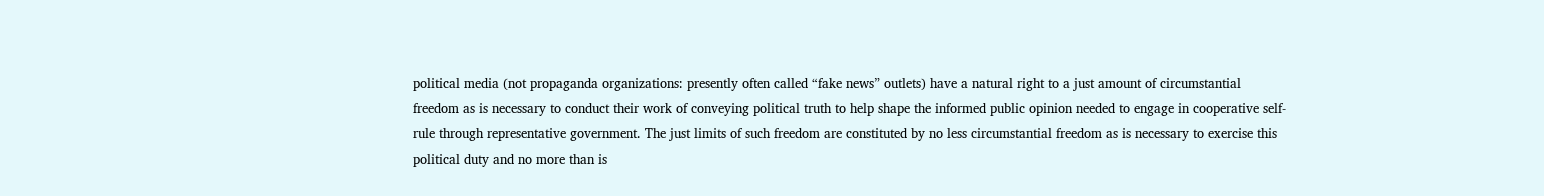political media (not propaganda organizations: presently often called “fake news” outlets) have a natural right to a just amount of circumstantial freedom as is necessary to conduct their work of conveying political truth to help shape the informed public opinion needed to engage in cooperative self-rule through representative government. The just limits of such freedom are constituted by no less circumstantial freedom as is necessary to exercise this political duty and no more than is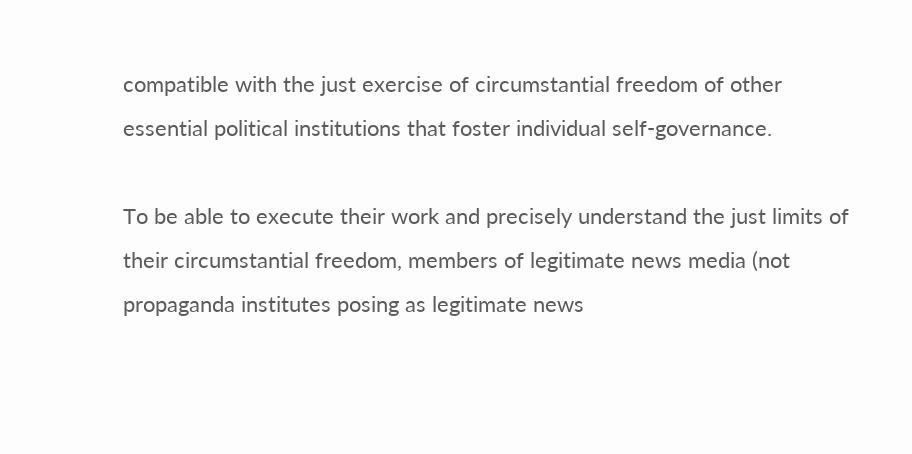compatible with the just exercise of circumstantial freedom of other essential political institutions that foster individual self-governance.

To be able to execute their work and precisely understand the just limits of their circumstantial freedom, members of legitimate news media (not propaganda institutes posing as legitimate news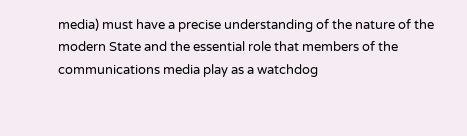media) must have a precise understanding of the nature of the modern State and the essential role that members of the communications media play as a watchdog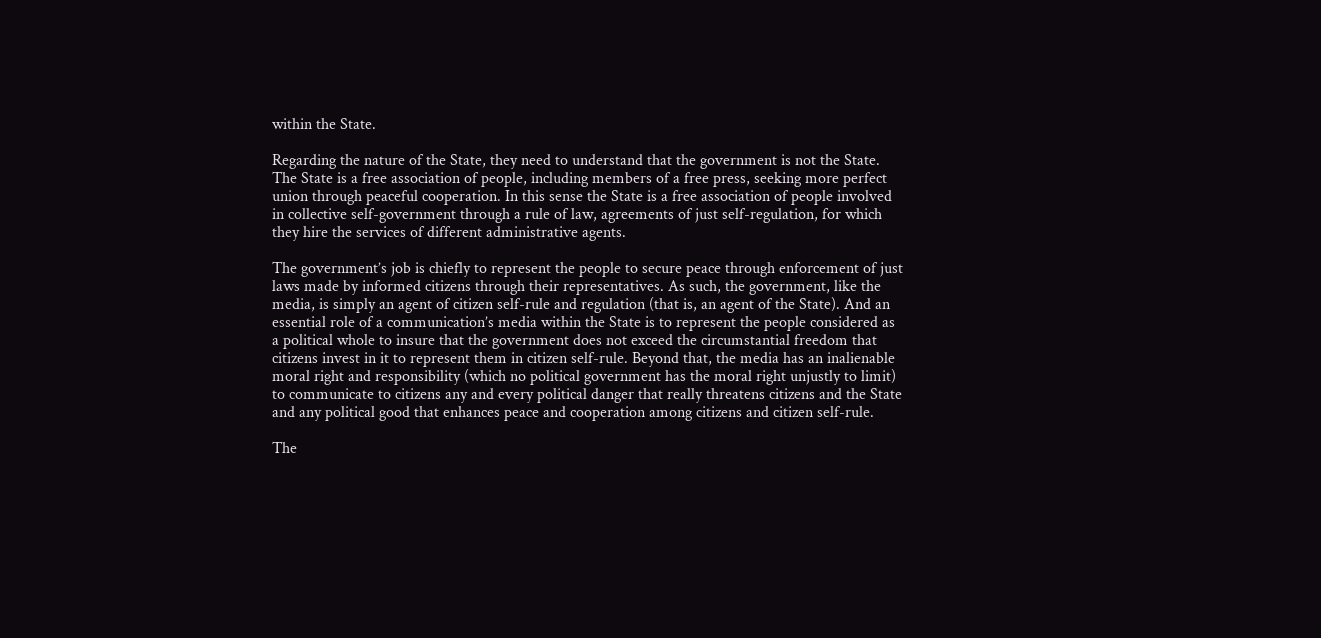within the State.

Regarding the nature of the State, they need to understand that the government is not the State. The State is a free association of people, including members of a free press, seeking more perfect union through peaceful cooperation. In this sense the State is a free association of people involved in collective self-government through a rule of law, agreements of just self-regulation, for which they hire the services of different administrative agents.

The government’s job is chiefly to represent the people to secure peace through enforcement of just laws made by informed citizens through their representatives. As such, the government, like the media, is simply an agent of citizen self-rule and regulation (that is, an agent of the State). And an essential role of a communication’s media within the State is to represent the people considered as a political whole to insure that the government does not exceed the circumstantial freedom that citizens invest in it to represent them in citizen self-rule. Beyond that, the media has an inalienable moral right and responsibility (which no political government has the moral right unjustly to limit) to communicate to citizens any and every political danger that really threatens citizens and the State and any political good that enhances peace and cooperation among citizens and citizen self-rule.

The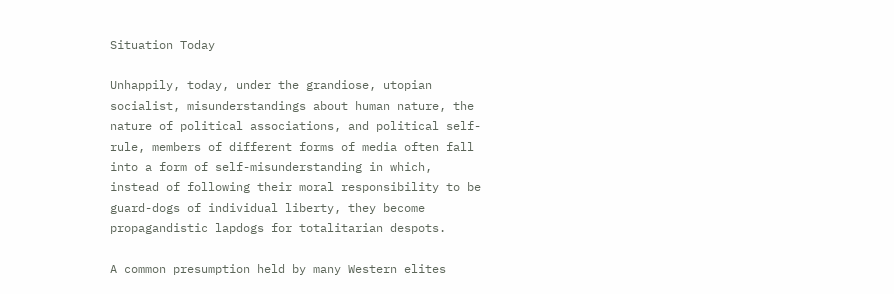Situation Today

Unhappily, today, under the grandiose, utopian socialist, misunderstandings about human nature, the nature of political associations, and political self-rule, members of different forms of media often fall into a form of self-misunderstanding in which, instead of following their moral responsibility to be guard-dogs of individual liberty, they become propagandistic lapdogs for totalitarian despots.

A common presumption held by many Western elites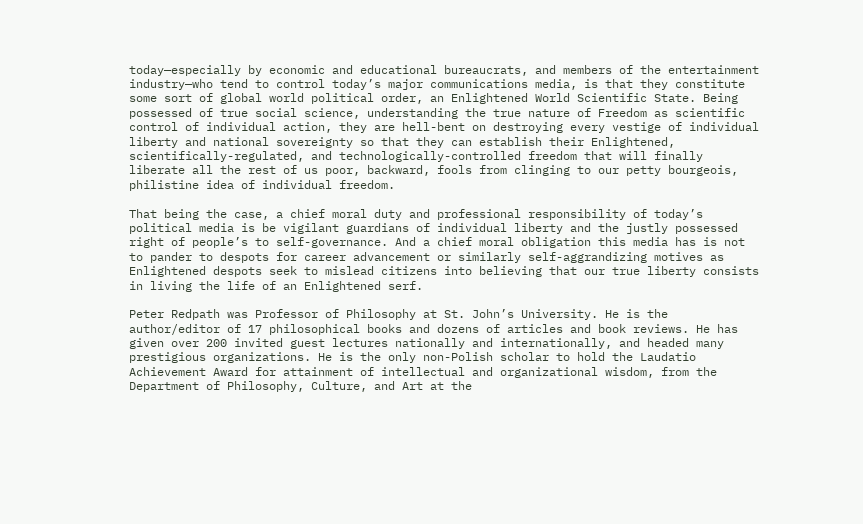today—especially by economic and educational bureaucrats, and members of the entertainment industry—who tend to control today’s major communications media, is that they constitute some sort of global world political order, an Enlightened World Scientific State. Being possessed of true social science, understanding the true nature of Freedom as scientific control of individual action, they are hell-bent on destroying every vestige of individual liberty and national sovereignty so that they can establish their Enlightened, scientifically-regulated, and technologically-controlled freedom that will finally liberate all the rest of us poor, backward, fools from clinging to our petty bourgeois, philistine idea of individual freedom.

That being the case, a chief moral duty and professional responsibility of today’s political media is be vigilant guardians of individual liberty and the justly possessed right of people’s to self-governance. And a chief moral obligation this media has is not to pander to despots for career advancement or similarly self-aggrandizing motives as Enlightened despots seek to mislead citizens into believing that our true liberty consists in living the life of an Enlightened serf.

Peter Redpath was Professor of Philosophy at St. John’s University. He is the author/editor of 17 philosophical books and dozens of articles and book reviews. He has given over 200 invited guest lectures nationally and internationally, and headed many prestigious organizations. He is the only non-Polish scholar to hold the Laudatio Achievement Award for attainment of intellectual and organizational wisdom, from the Department of Philosophy, Culture, and Art at the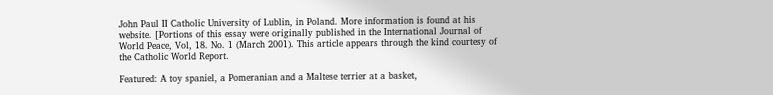John Paul II Catholic University of Lublin, in Poland. More information is found at his website. [Portions of this essay were originally published in the International Journal of World Peace, Vol, 18. No. 1 (March 2001). This article appears through the kind courtesy of the Catholic World Report.

Featured: A toy spaniel, a Pomeranian and a Maltese terrier at a basket,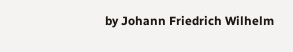by Johann Friedrich Wilhelm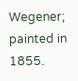Wegener; painted in 1855.